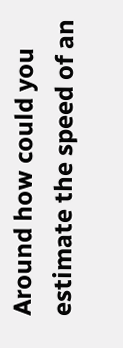Around how could you estimate the speed of an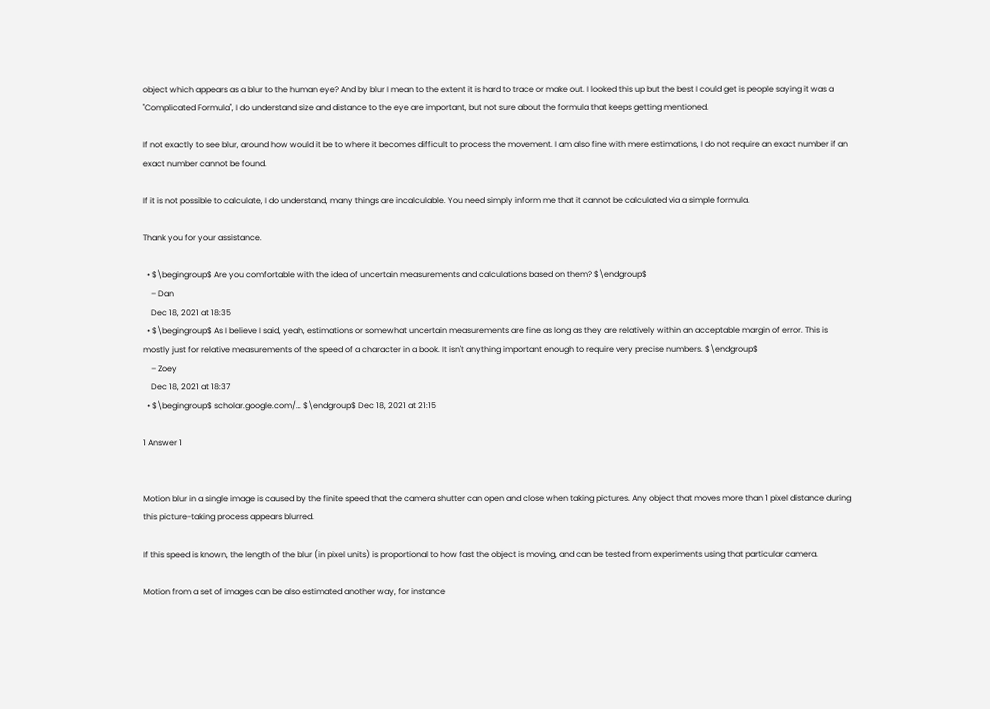object which appears as a blur to the human eye? And by blur I mean to the extent it is hard to trace or make out. I looked this up but the best I could get is people saying it was a "Complicated Formula", I do understand size and distance to the eye are important, but not sure about the formula that keeps getting mentioned.

If not exactly to see blur, around how would it be to where it becomes difficult to process the movement. I am also fine with mere estimations, I do not require an exact number if an exact number cannot be found.

If it is not possible to calculate, I do understand, many things are incalculable. You need simply inform me that it cannot be calculated via a simple formula.

Thank you for your assistance.

  • $\begingroup$ Are you comfortable with the idea of uncertain measurements and calculations based on them? $\endgroup$
    – Dan
    Dec 18, 2021 at 18:35
  • $\begingroup$ As I believe I said, yeah, estimations or somewhat uncertain measurements are fine as long as they are relatively within an acceptable margin of error. This is mostly just for relative measurements of the speed of a character in a book. It isn't anything important enough to require very precise numbers. $\endgroup$
    – Zoey
    Dec 18, 2021 at 18:37
  • $\begingroup$ scholar.google.com/… $\endgroup$ Dec 18, 2021 at 21:15

1 Answer 1


Motion blur in a single image is caused by the finite speed that the camera shutter can open and close when taking pictures. Any object that moves more than 1 pixel distance during this picture-taking process appears blurred.

If this speed is known, the length of the blur (in pixel units) is proportional to how fast the object is moving, and can be tested from experiments using that particular camera.

Motion from a set of images can be also estimated another way, for instance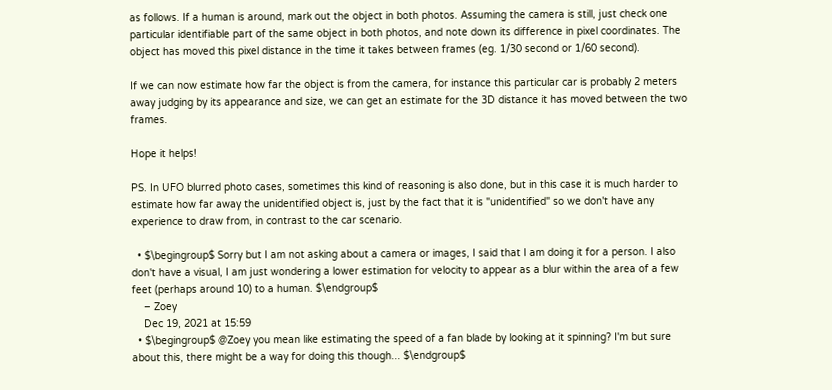as follows. If a human is around, mark out the object in both photos. Assuming the camera is still, just check one particular identifiable part of the same object in both photos, and note down its difference in pixel coordinates. The object has moved this pixel distance in the time it takes between frames (eg. 1/30 second or 1/60 second).

If we can now estimate how far the object is from the camera, for instance this particular car is probably 2 meters away judging by its appearance and size, we can get an estimate for the 3D distance it has moved between the two frames.

Hope it helps!

PS. In UFO blurred photo cases, sometimes this kind of reasoning is also done, but in this case it is much harder to estimate how far away the unidentified object is, just by the fact that it is "unidentified" so we don't have any experience to draw from, in contrast to the car scenario.

  • $\begingroup$ Sorry but I am not asking about a camera or images, I said that I am doing it for a person. I also don't have a visual, I am just wondering a lower estimation for velocity to appear as a blur within the area of a few feet (perhaps around 10) to a human. $\endgroup$
    – Zoey
    Dec 19, 2021 at 15:59
  • $\begingroup$ @Zoey you mean like estimating the speed of a fan blade by looking at it spinning? I'm but sure about this, there might be a way for doing this though... $\endgroup$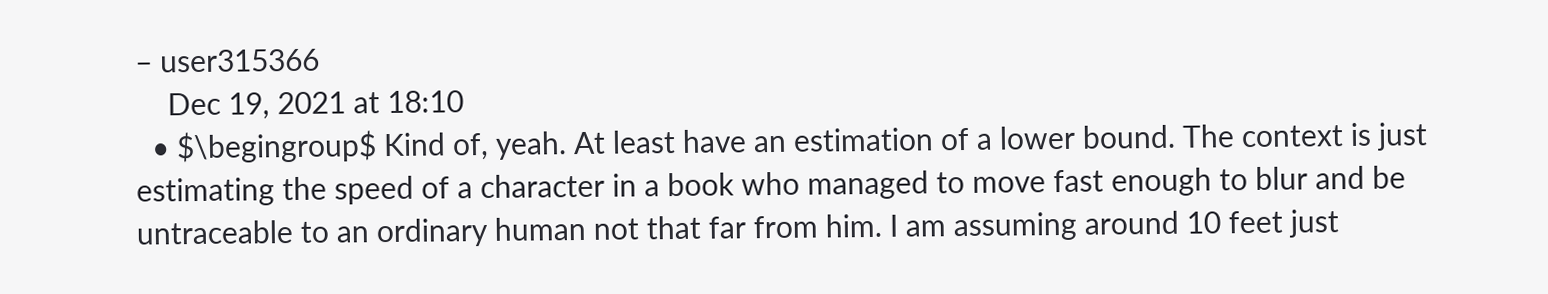– user315366
    Dec 19, 2021 at 18:10
  • $\begingroup$ Kind of, yeah. At least have an estimation of a lower bound. The context is just estimating the speed of a character in a book who managed to move fast enough to blur and be untraceable to an ordinary human not that far from him. I am assuming around 10 feet just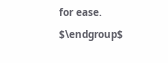for ease. $\endgroup$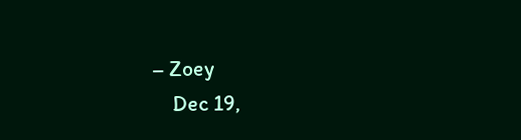– Zoey
    Dec 19,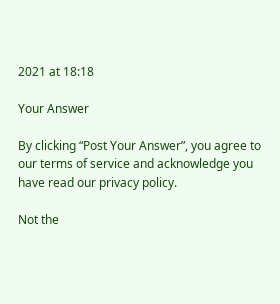2021 at 18:18

Your Answer

By clicking “Post Your Answer”, you agree to our terms of service and acknowledge you have read our privacy policy.

Not the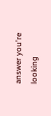answer you're looking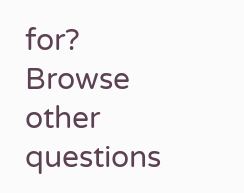for? Browse other questions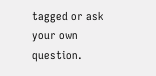tagged or ask your own question.